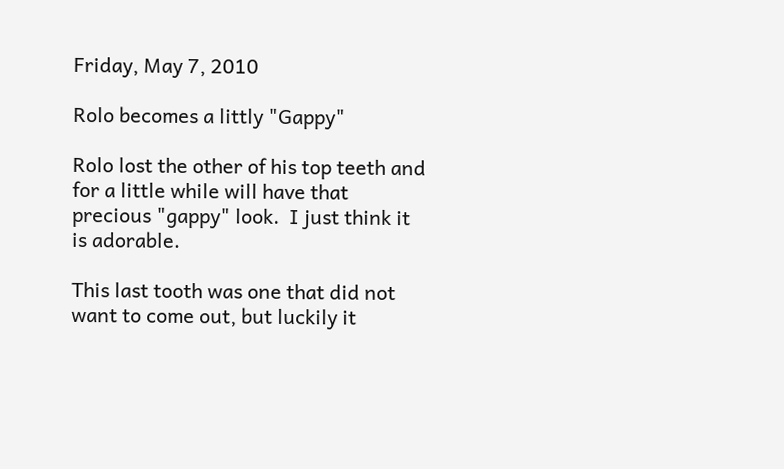Friday, May 7, 2010

Rolo becomes a littly "Gappy"

Rolo lost the other of his top teeth and for a little while will have that precious "gappy" look.  I just think it is adorable.

This last tooth was one that did not want to come out, but luckily it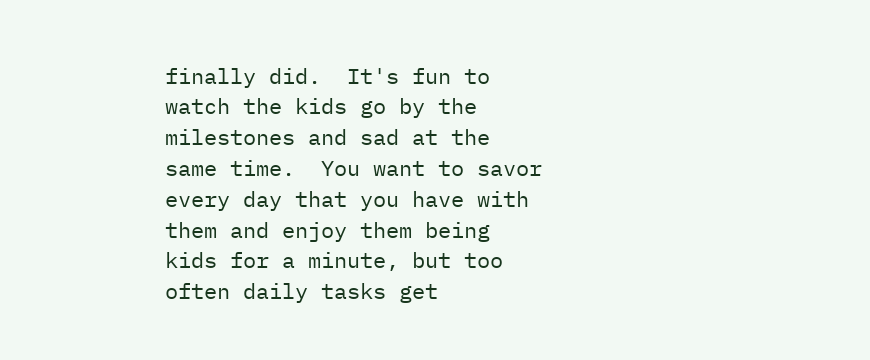finally did.  It's fun to watch the kids go by the milestones and sad at the same time.  You want to savor every day that you have with them and enjoy them being kids for a minute, but too often daily tasks get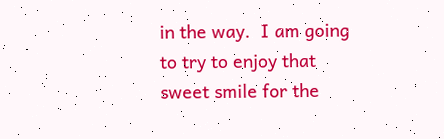in the way.  I am going to try to enjoy that sweet smile for the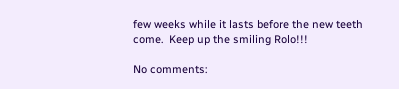few weeks while it lasts before the new teeth come.  Keep up the smiling Rolo!!!

No comments: